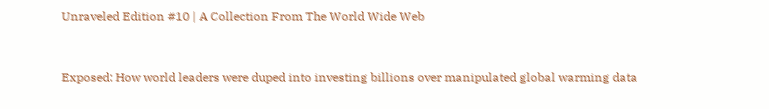Unraveled Edition #10 | A Collection From The World Wide Web


Exposed: How world leaders were duped into investing billions over manipulated global warming data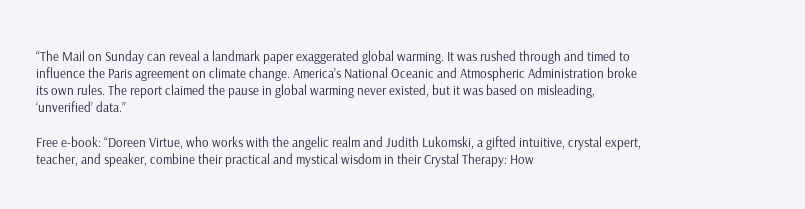“The Mail on Sunday can reveal a landmark paper exaggerated global warming. It was rushed through and timed to influence the Paris agreement on climate change. America’s National Oceanic and Atmospheric Administration broke its own rules. The report claimed the pause in global warming never existed, but it was based on misleading, ‘unverified’ data.”

Free e-book: “Doreen Virtue, who works with the angelic realm and Judith Lukomski, a gifted intuitive, crystal expert, teacher, and speaker, combine their practical and mystical wisdom in their Crystal Therapy: How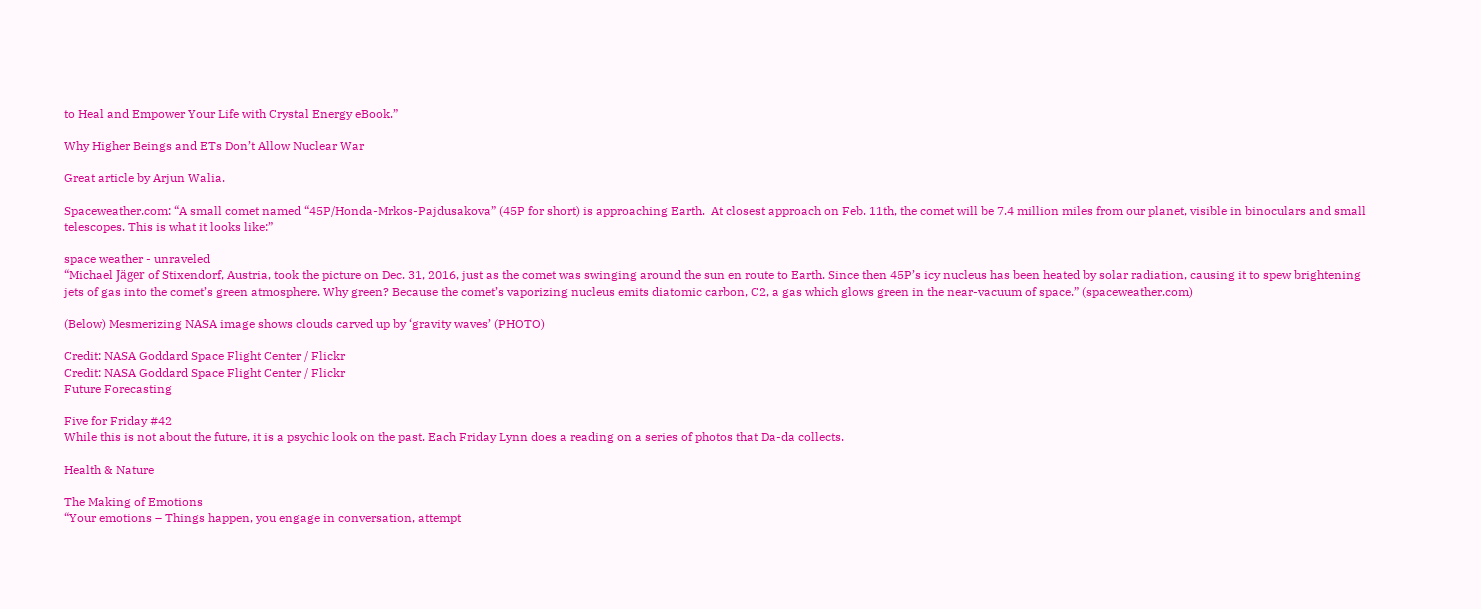to Heal and Empower Your Life with Crystal Energy eBook.”

Why Higher Beings and ETs Don’t Allow Nuclear War

Great article by Arjun Walia.

Spaceweather.com: “A small comet named “45P/Honda-Mrkos-Pajdusakova” (45P for short) is approaching Earth.  At closest approach on Feb. 11th, the comet will be 7.4 million miles from our planet, visible in binoculars and small telescopes. This is what it looks like:”

space weather - unraveled
“Michael Jäger of Stixendorf, Austria, took the picture on Dec. 31, 2016, just as the comet was swinging around the sun en route to Earth. Since then 45P’s icy nucleus has been heated by solar radiation, causing it to spew brightening jets of gas into the comet’s green atmosphere. Why green? Because the comet’s vaporizing nucleus emits diatomic carbon, C2, a gas which glows green in the near-vacuum of space.” (spaceweather.com)

(Below) Mesmerizing NASA image shows clouds carved up by ‘gravity waves’ (PHOTO)

Credit: NASA Goddard Space Flight Center / Flickr
Credit: NASA Goddard Space Flight Center / Flickr
Future Forecasting

Five for Friday #42
While this is not about the future, it is a psychic look on the past. Each Friday Lynn does a reading on a series of photos that Da-da collects.

Health & Nature

The Making of Emotions
“Your emotions – Things happen, you engage in conversation, attempt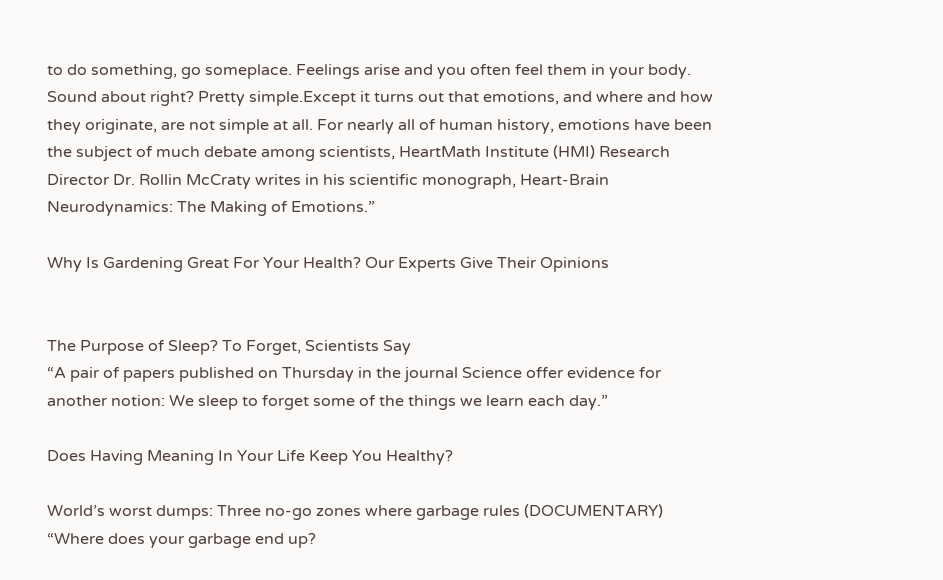to do something, go someplace. Feelings arise and you often feel them in your body. Sound about right? Pretty simple.Except it turns out that emotions, and where and how they originate, are not simple at all. For nearly all of human history, emotions have been the subject of much debate among scientists, HeartMath Institute (HMI) Research Director Dr. Rollin McCraty writes in his scientific monograph, Heart-Brain Neurodynamics: The Making of Emotions.”

Why Is Gardening Great For Your Health? Our Experts Give Their Opinions


The Purpose of Sleep? To Forget, Scientists Say
“A pair of papers published on Thursday in the journal Science offer evidence for another notion: We sleep to forget some of the things we learn each day.”

Does Having Meaning In Your Life Keep You Healthy?

World’s worst dumps: Three no-go zones where garbage rules (DOCUMENTARY)
“Where does your garbage end up?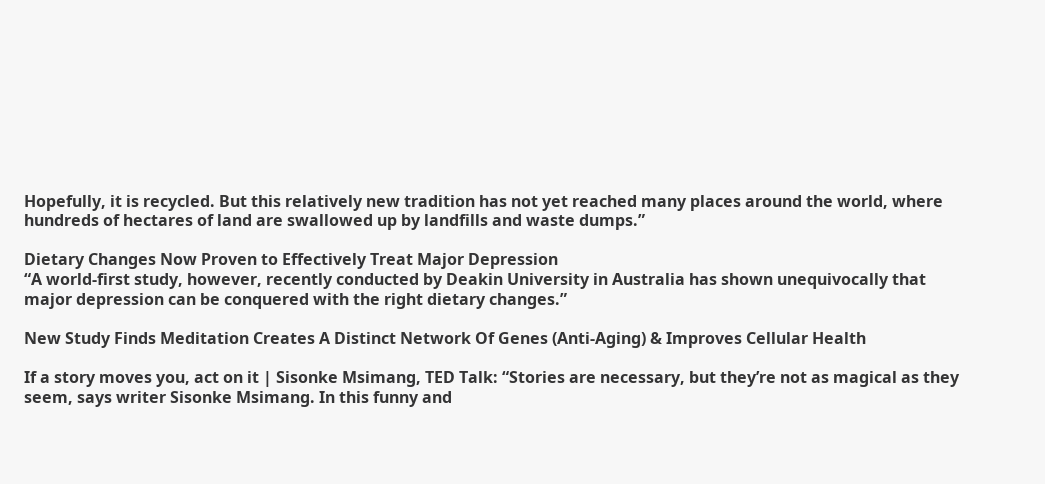Hopefully, it is recycled. But this relatively new tradition has not yet reached many places around the world, where hundreds of hectares of land are swallowed up by landfills and waste dumps.”

Dietary Changes Now Proven to Effectively Treat Major Depression
“A world-first study, however, recently conducted by Deakin University in Australia has shown unequivocally that major depression can be conquered with the right dietary changes.”

New Study Finds Meditation Creates A Distinct Network Of Genes (Anti-Aging) & Improves Cellular Health

If a story moves you, act on it | Sisonke Msimang, TED Talk: “Stories are necessary, but they’re not as magical as they seem, says writer Sisonke Msimang. In this funny and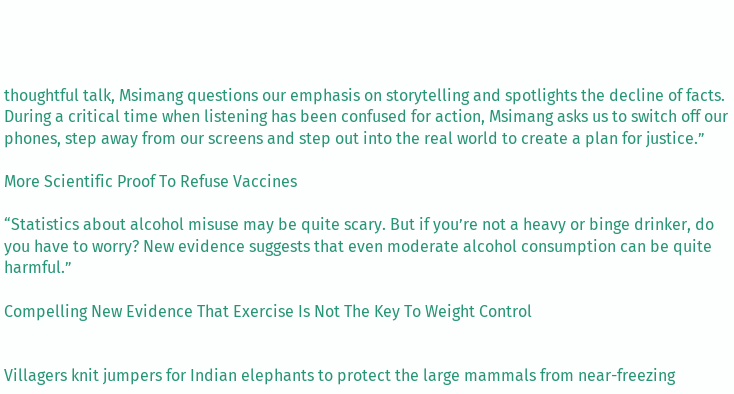thoughtful talk, Msimang questions our emphasis on storytelling and spotlights the decline of facts. During a critical time when listening has been confused for action, Msimang asks us to switch off our phones, step away from our screens and step out into the real world to create a plan for justice.”

More Scientific Proof To Refuse Vaccines

“Statistics about alcohol misuse may be quite scary. But if you’re not a heavy or binge drinker, do you have to worry? New evidence suggests that even moderate alcohol consumption can be quite harmful.”

Compelling New Evidence That Exercise Is Not The Key To Weight Control


Villagers knit jumpers for Indian elephants to protect the large mammals from near-freezing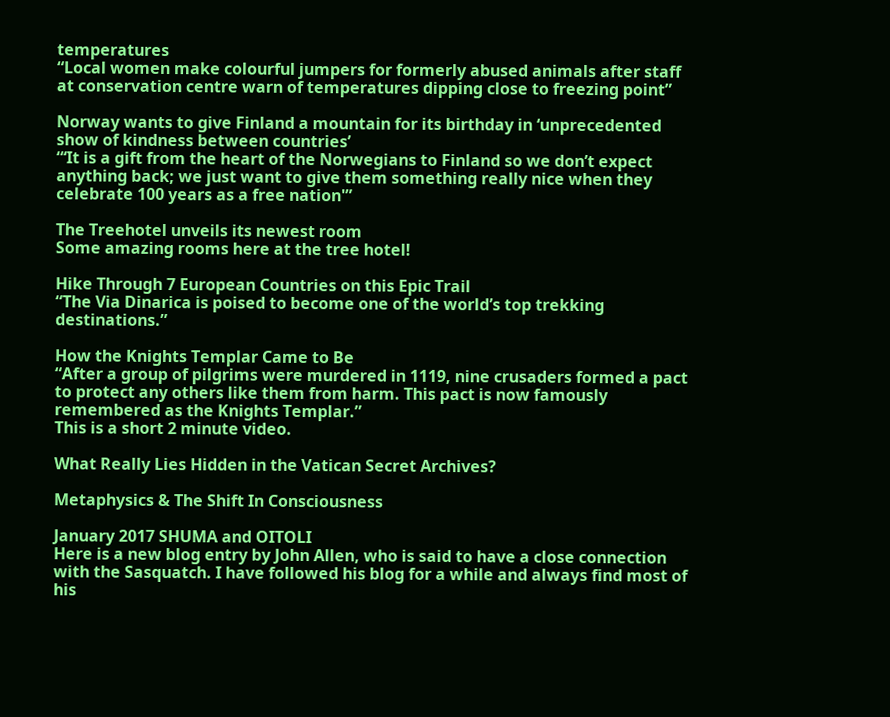temperatures
“Local women make colourful jumpers for formerly abused animals after staff at conservation centre warn of temperatures dipping close to freezing point”

Norway wants to give Finland a mountain for its birthday in ‘unprecedented show of kindness between countries’
“‘It is a gift from the heart of the Norwegians to Finland so we don’t expect anything back; we just want to give them something really nice when they celebrate 100 years as a free nation'”

The Treehotel unveils its newest room
Some amazing rooms here at the tree hotel!

Hike Through 7 European Countries on this Epic Trail
“The Via Dinarica is poised to become one of the world’s top trekking destinations.”

How the Knights Templar Came to Be
“After a group of pilgrims were murdered in 1119, nine crusaders formed a pact to protect any others like them from harm. This pact is now famously remembered as the Knights Templar.”
This is a short 2 minute video.

What Really Lies Hidden in the Vatican Secret Archives?

Metaphysics & The Shift In Consciousness

January 2017 SHUMA and OITOLI
Here is a new blog entry by John Allen, who is said to have a close connection with the Sasquatch. I have followed his blog for a while and always find most of his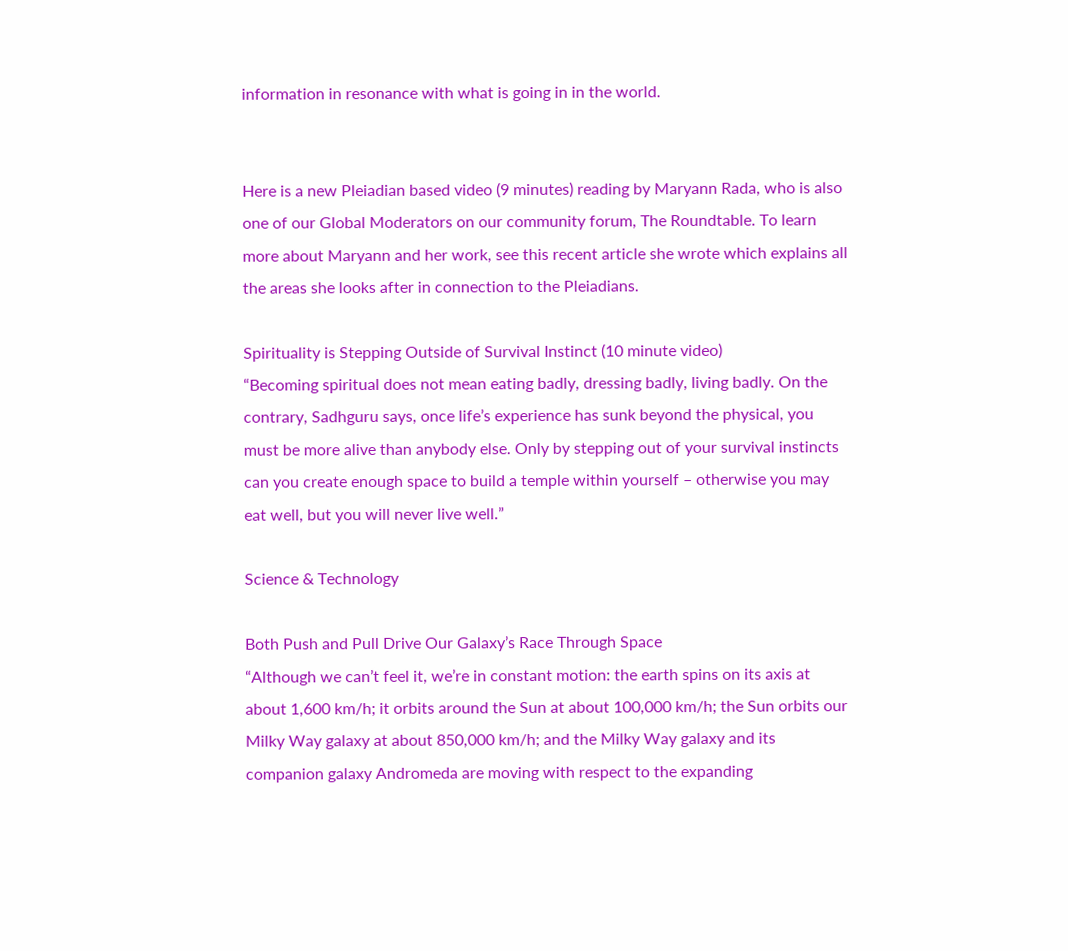information in resonance with what is going in in the world.


Here is a new Pleiadian based video (9 minutes) reading by Maryann Rada, who is also one of our Global Moderators on our community forum, The Roundtable. To learn more about Maryann and her work, see this recent article she wrote which explains all the areas she looks after in connection to the Pleiadians.

Spirituality is Stepping Outside of Survival Instinct (10 minute video)
“Becoming spiritual does not mean eating badly, dressing badly, living badly. On the contrary, Sadhguru says, once life’s experience has sunk beyond the physical, you must be more alive than anybody else. Only by stepping out of your survival instincts can you create enough space to build a temple within yourself – otherwise you may eat well, but you will never live well.”

Science & Technology

Both Push and Pull Drive Our Galaxy’s Race Through Space
“Although we can’t feel it, we’re in constant motion: the earth spins on its axis at about 1,600 km/h; it orbits around the Sun at about 100,000 km/h; the Sun orbits our Milky Way galaxy at about 850,000 km/h; and the Milky Way galaxy and its companion galaxy Andromeda are moving with respect to the expanding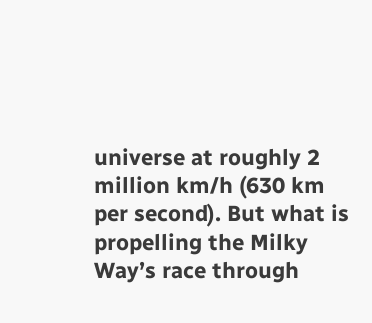universe at roughly 2 million km/h (630 km per second). But what is propelling the Milky Way’s race through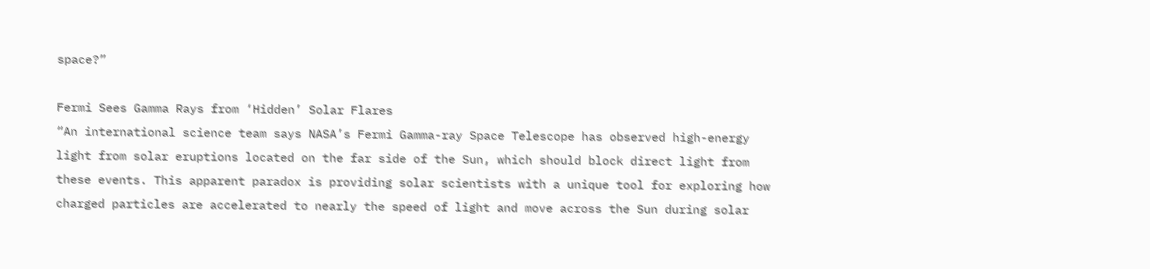space?”

Fermi Sees Gamma Rays from ‘Hidden’ Solar Flares
“An international science team says NASA’s Fermi Gamma-ray Space Telescope has observed high-energy light from solar eruptions located on the far side of the Sun, which should block direct light from these events. This apparent paradox is providing solar scientists with a unique tool for exploring how charged particles are accelerated to nearly the speed of light and move across the Sun during solar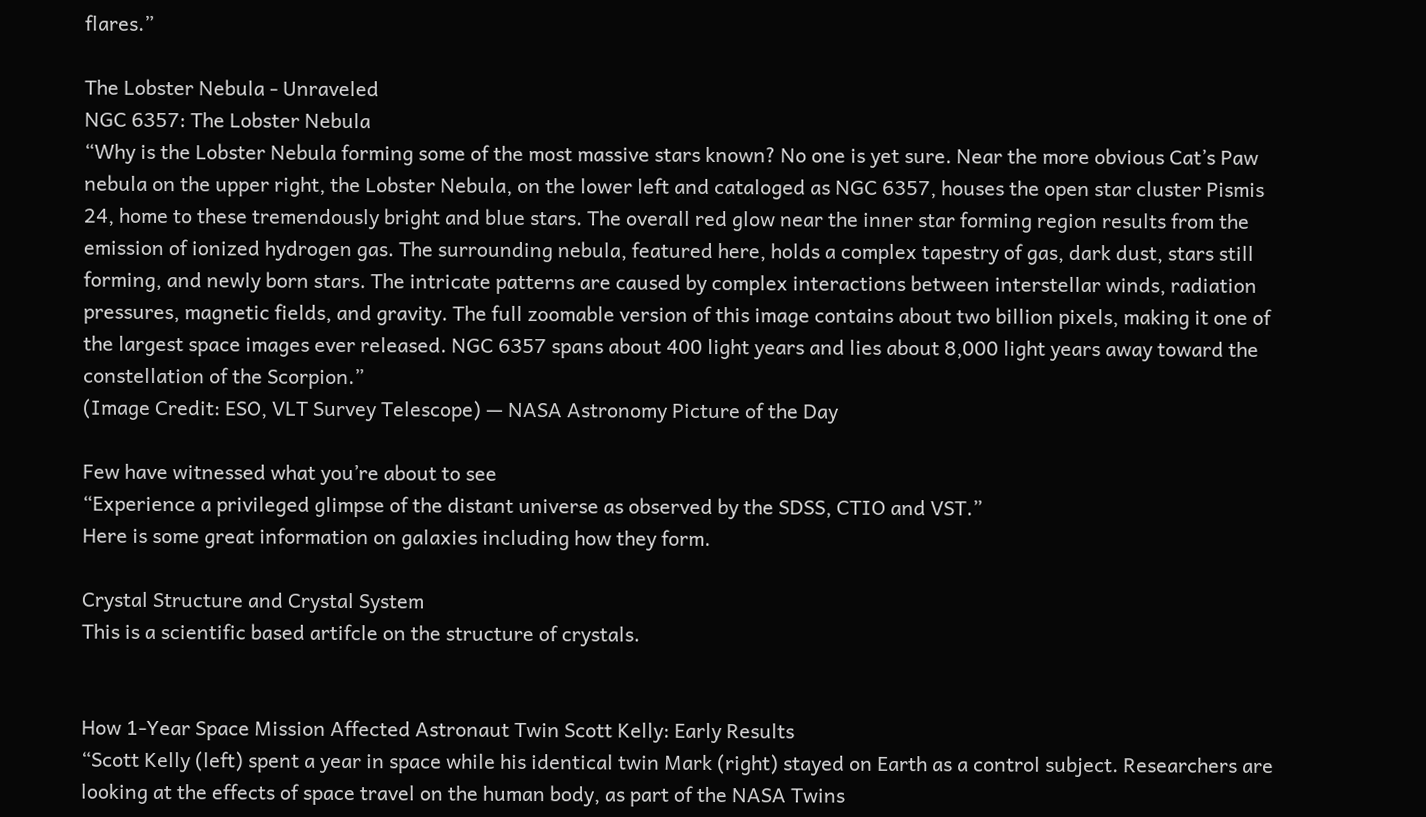flares.”

The Lobster Nebula - Unraveled
NGC 6357: The Lobster Nebula
“Why is the Lobster Nebula forming some of the most massive stars known? No one is yet sure. Near the more obvious Cat’s Paw nebula on the upper right, the Lobster Nebula, on the lower left and cataloged as NGC 6357, houses the open star cluster Pismis 24, home to these tremendously bright and blue stars. The overall red glow near the inner star forming region results from the emission of ionized hydrogen gas. The surrounding nebula, featured here, holds a complex tapestry of gas, dark dust, stars still forming, and newly born stars. The intricate patterns are caused by complex interactions between interstellar winds, radiation pressures, magnetic fields, and gravity. The full zoomable version of this image contains about two billion pixels, making it one of the largest space images ever released. NGC 6357 spans about 400 light years and lies about 8,000 light years away toward the constellation of the Scorpion.”
(Image Credit: ESO, VLT Survey Telescope) — NASA Astronomy Picture of the Day

Few have witnessed what you’re about to see
“Experience a privileged glimpse of the distant universe as observed by the SDSS, CTIO and VST.”
Here is some great information on galaxies including how they form.

Crystal Structure and Crystal System
This is a scientific based artifcle on the structure of crystals.


How 1-Year Space Mission Affected Astronaut Twin Scott Kelly: Early Results
“Scott Kelly (left) spent a year in space while his identical twin Mark (right) stayed on Earth as a control subject. Researchers are looking at the effects of space travel on the human body, as part of the NASA Twins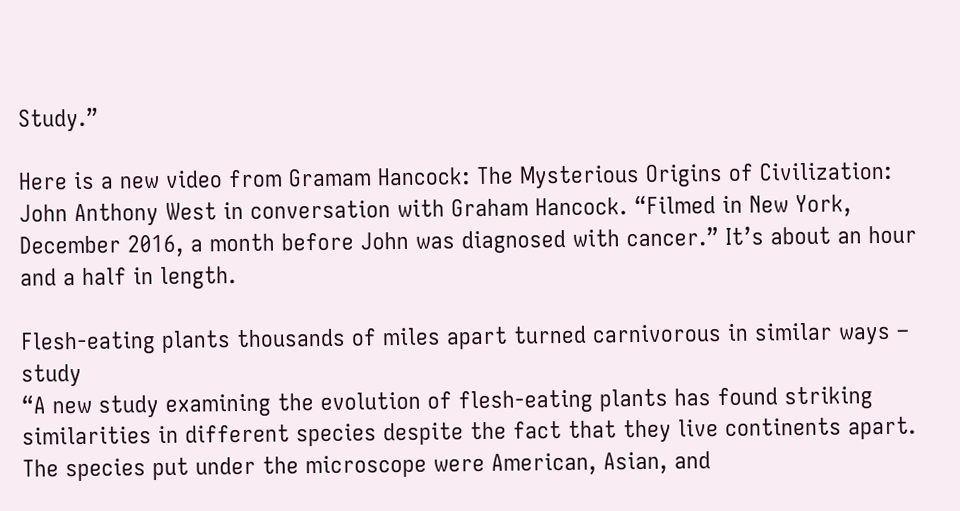Study.”

Here is a new video from Gramam Hancock: The Mysterious Origins of Civilization: John Anthony West in conversation with Graham Hancock. “Filmed in New York, December 2016, a month before John was diagnosed with cancer.” It’s about an hour and a half in length.

Flesh-eating plants thousands of miles apart turned carnivorous in similar ways – study
“A new study examining the evolution of flesh-eating plants has found striking similarities in different species despite the fact that they live continents apart. The species put under the microscope were American, Asian, and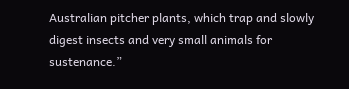Australian pitcher plants, which trap and slowly digest insects and very small animals for sustenance.”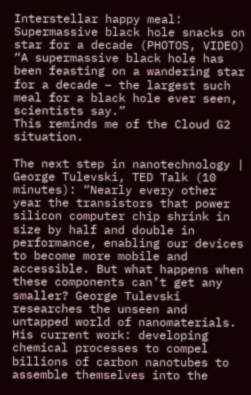Interstellar happy meal: Supermassive black hole snacks on star for a decade (PHOTOS, VIDEO)
“A supermassive black hole has been feasting on a wandering star for a decade – the largest such meal for a black hole ever seen, scientists say.”
This reminds me of the Cloud G2 situation.

The next step in nanotechnology | George Tulevski, TED Talk (10 minutes): “Nearly every other year the transistors that power silicon computer chip shrink in size by half and double in performance, enabling our devices to become more mobile and accessible. But what happens when these components can’t get any smaller? George Tulevski researches the unseen and untapped world of nanomaterials. His current work: developing chemical processes to compel billions of carbon nanotubes to assemble themselves into the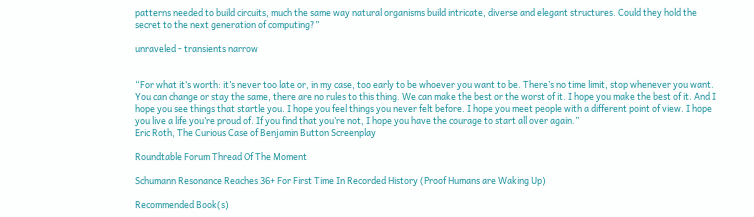patterns needed to build circuits, much the same way natural organisms build intricate, diverse and elegant structures. Could they hold the secret to the next generation of computing?”

unraveled - transients narrow


“For what it’s worth: it’s never too late or, in my case, too early to be whoever you want to be. There’s no time limit, stop whenever you want. You can change or stay the same, there are no rules to this thing. We can make the best or the worst of it. I hope you make the best of it. And I hope you see things that startle you. I hope you feel things you never felt before. I hope you meet people with a different point of view. I hope you live a life you’re proud of. If you find that you’re not, I hope you have the courage to start all over again.”
Eric Roth, The Curious Case of Benjamin Button Screenplay

Roundtable Forum Thread Of The Moment

Schumann Resonance Reaches 36+ For First Time In Recorded History (Proof Humans are Waking Up)

Recommended Book(s)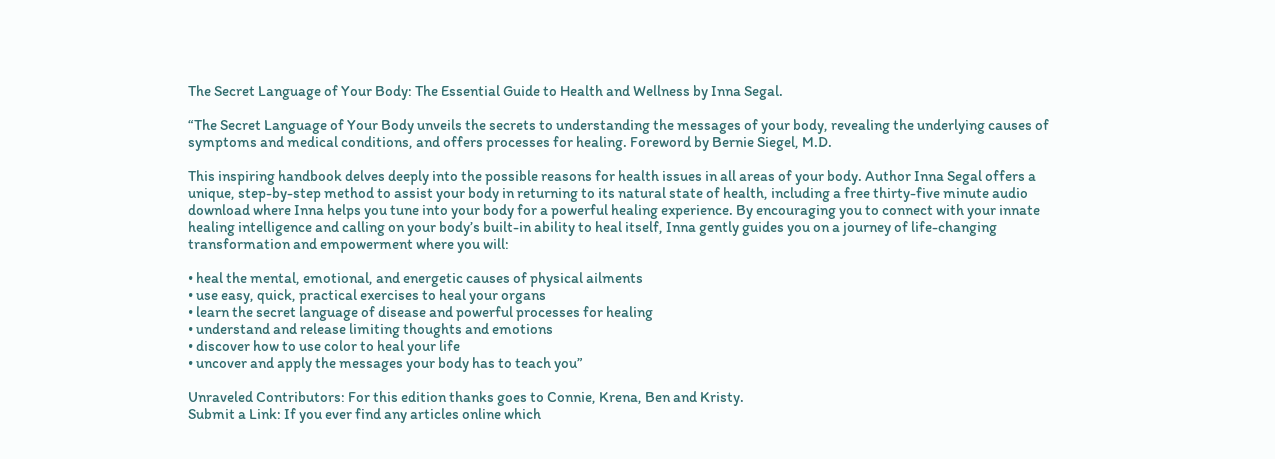The Secret Language of Your Body: The Essential Guide to Health and Wellness by Inna Segal.

“The Secret Language of Your Body unveils the secrets to understanding the messages of your body, revealing the underlying causes of symptoms and medical conditions, and offers processes for healing. Foreword by Bernie Siegel, M.D.

This inspiring handbook delves deeply into the possible reasons for health issues in all areas of your body. Author Inna Segal offers a unique, step-by-step method to assist your body in returning to its natural state of health, including a free thirty-five minute audio download where Inna helps you tune into your body for a powerful healing experience. By encouraging you to connect with your innate healing intelligence and calling on your body’s built-in ability to heal itself, Inna gently guides you on a journey of life-changing transformation and empowerment where you will:

• heal the mental, emotional, and energetic causes of physical ailments
• use easy, quick, practical exercises to heal your organs
• learn the secret language of disease and powerful processes for healing
• understand and release limiting thoughts and emotions
• discover how to use color to heal your life
• uncover and apply the messages your body has to teach you”

Unraveled Contributors: For this edition thanks goes to Connie, Krena, Ben and Kristy.
Submit a Link: If you ever find any articles online which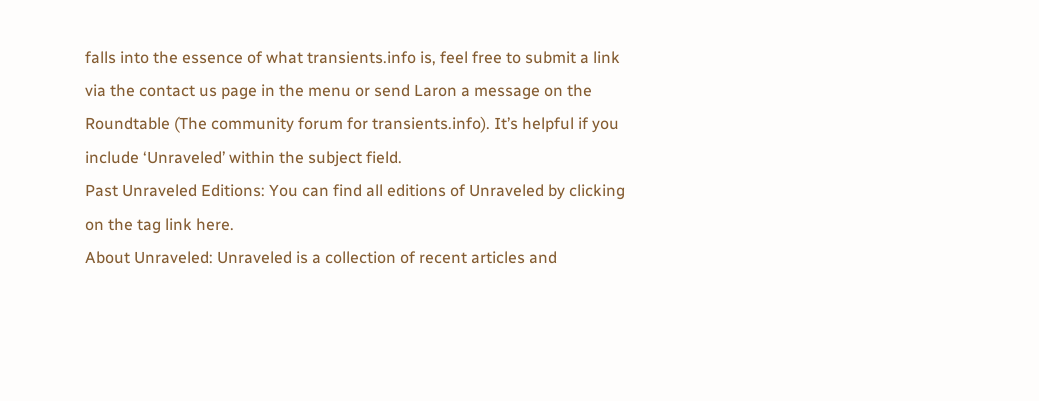falls into the essence of what transients.info is, feel free to submit a link via the contact us page in the menu or send Laron a message on the Roundtable (The community forum for transients.info). It’s helpful if you include ‘Unraveled’ within the subject field.
Past Unraveled Editions: You can find all editions of Unraveled by clicking on the tag link here.
About Unraveled: Unraveled is a collection of recent articles and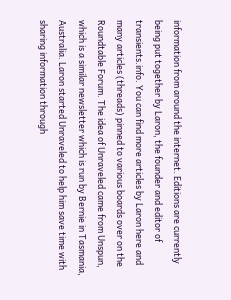information from around the internet. Editions are currently being put together by Laron, the founder and editor of transients.info. You can find more articles by Laron here and many articles (threads) pinned to various boards over on the Roundtable Forum. The idea of Unraveled came from Unspun, which is a similar newsletter which is run by Bernie in Tasmania, Australia. Laron started Unraveled to help him save time with sharing information through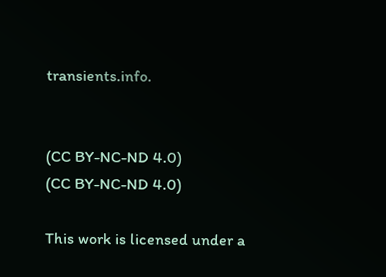transients.info.


(CC BY-NC-ND 4.0)
(CC BY-NC-ND 4.0)

This work is licensed under a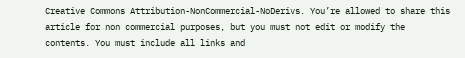Creative Commons Attribution-NonCommercial-NoDerivs. You’re allowed to share this article for non commercial purposes, but you must not edit or modify the contents. You must include all links and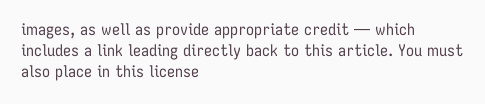images, as well as provide appropriate credit — which includes a link leading directly back to this article. You must also place in this license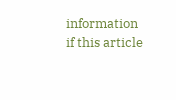information if this article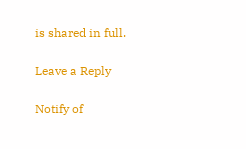is shared in full.

Leave a Reply

Notify of